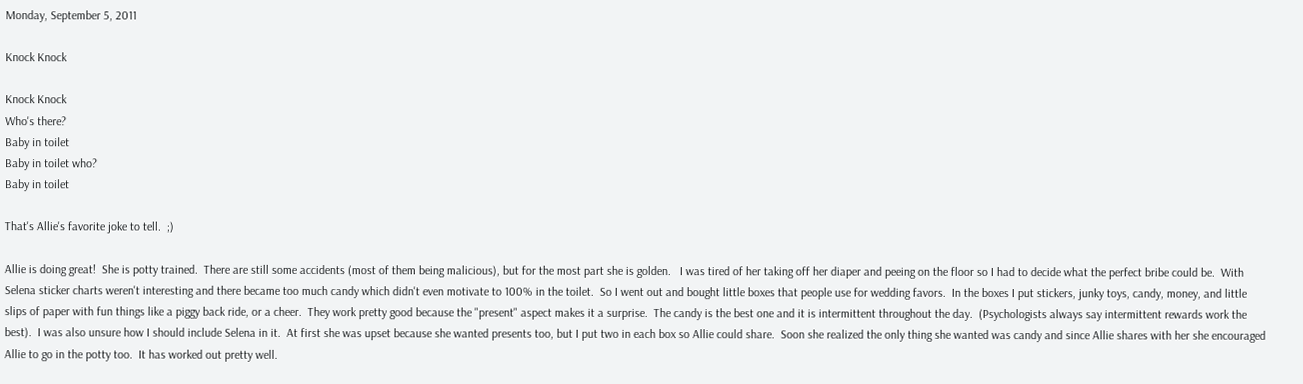Monday, September 5, 2011

Knock Knock

Knock Knock
Who's there?
Baby in toilet
Baby in toilet who?
Baby in toilet

That's Allie's favorite joke to tell.  ;)

Allie is doing great!  She is potty trained.  There are still some accidents (most of them being malicious), but for the most part she is golden.   I was tired of her taking off her diaper and peeing on the floor so I had to decide what the perfect bribe could be.  With Selena sticker charts weren't interesting and there became too much candy which didn't even motivate to 100% in the toilet.  So I went out and bought little boxes that people use for wedding favors.  In the boxes I put stickers, junky toys, candy, money, and little slips of paper with fun things like a piggy back ride, or a cheer.  They work pretty good because the "present" aspect makes it a surprise.  The candy is the best one and it is intermittent throughout the day.  (Psychologists always say intermittent rewards work the best).  I was also unsure how I should include Selena in it.  At first she was upset because she wanted presents too, but I put two in each box so Allie could share.  Soon she realized the only thing she wanted was candy and since Allie shares with her she encouraged Allie to go in the potty too.  It has worked out pretty well.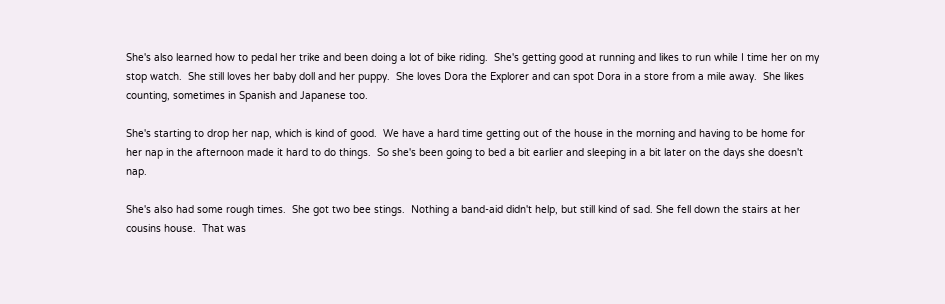She's also learned how to pedal her trike and been doing a lot of bike riding.  She's getting good at running and likes to run while I time her on my stop watch.  She still loves her baby doll and her puppy.  She loves Dora the Explorer and can spot Dora in a store from a mile away.  She likes counting, sometimes in Spanish and Japanese too.

She's starting to drop her nap, which is kind of good.  We have a hard time getting out of the house in the morning and having to be home for her nap in the afternoon made it hard to do things.  So she's been going to bed a bit earlier and sleeping in a bit later on the days she doesn't nap.

She's also had some rough times.  She got two bee stings.  Nothing a band-aid didn't help, but still kind of sad. She fell down the stairs at her cousins house.  That was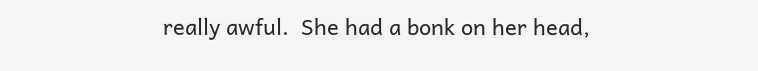really awful.  She had a bonk on her head,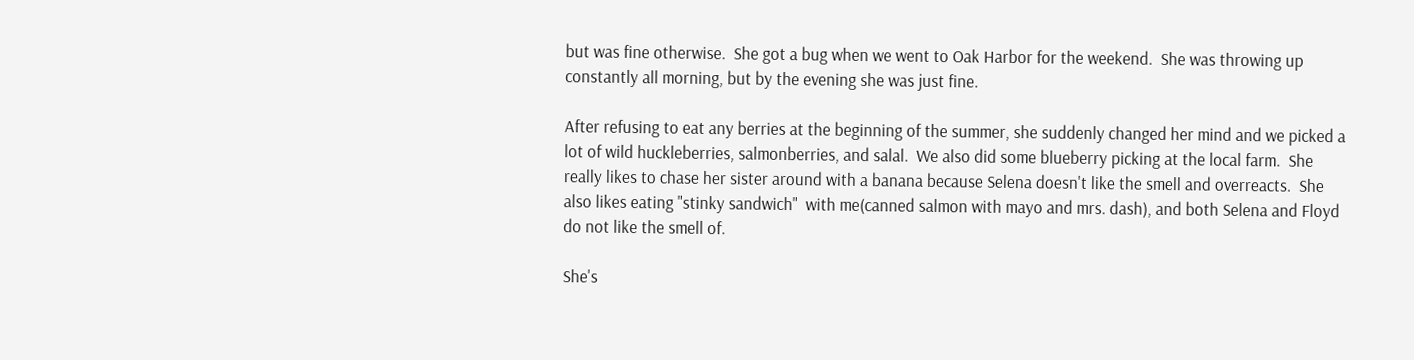but was fine otherwise.  She got a bug when we went to Oak Harbor for the weekend.  She was throwing up constantly all morning, but by the evening she was just fine.

After refusing to eat any berries at the beginning of the summer, she suddenly changed her mind and we picked a lot of wild huckleberries, salmonberries, and salal.  We also did some blueberry picking at the local farm.  She really likes to chase her sister around with a banana because Selena doesn't like the smell and overreacts.  She also likes eating "stinky sandwich"  with me(canned salmon with mayo and mrs. dash), and both Selena and Floyd do not like the smell of.

She's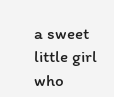a sweet little girl who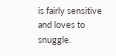is fairly sensitive and loves to snuggle.